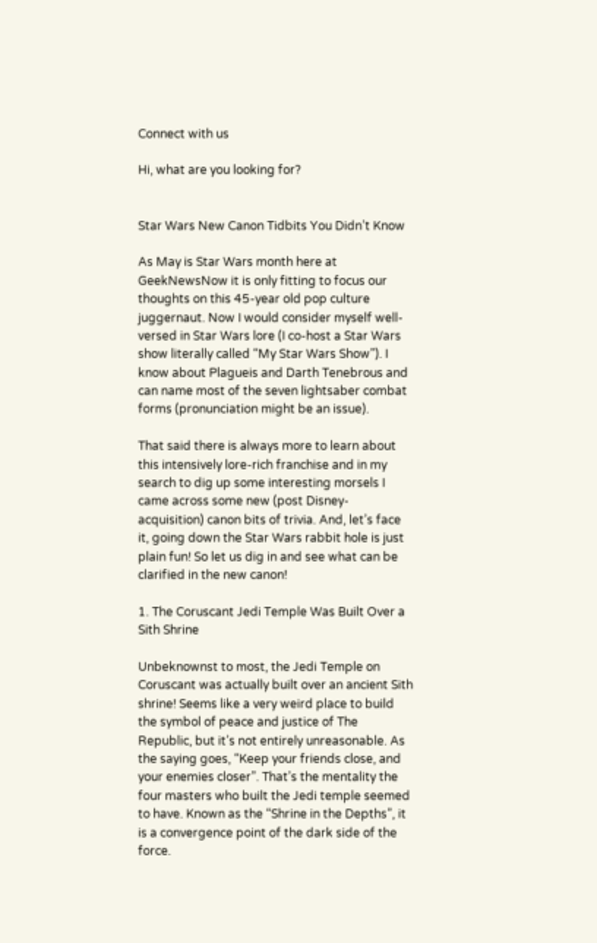Connect with us

Hi, what are you looking for?


Star Wars New Canon Tidbits You Didn’t Know

As May is Star Wars month here at GeekNewsNow it is only fitting to focus our thoughts on this 45-year old pop culture juggernaut. Now I would consider myself well-versed in Star Wars lore (I co-host a Star Wars show literally called “My Star Wars Show”). I know about Plagueis and Darth Tenebrous and can name most of the seven lightsaber combat forms (pronunciation might be an issue).

That said there is always more to learn about this intensively lore-rich franchise and in my search to dig up some interesting morsels I came across some new (post Disney-acquisition) canon bits of trivia. And, let’s face it, going down the Star Wars rabbit hole is just plain fun! So let us dig in and see what can be clarified in the new canon!

1. The Coruscant Jedi Temple Was Built Over a Sith Shrine

Unbeknownst to most, the Jedi Temple on Coruscant was actually built over an ancient Sith shrine! Seems like a very weird place to build the symbol of peace and justice of The Republic, but it’s not entirely unreasonable. As the saying goes, “Keep your friends close, and your enemies closer”. That’s the mentality the four masters who built the Jedi temple seemed to have. Known as the “Shrine in the Depths”, it is a convergence point of the dark side of the force.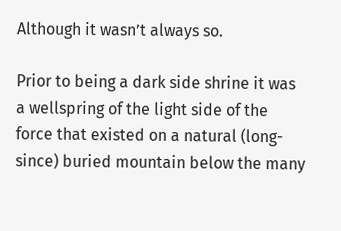Although it wasn’t always so.

Prior to being a dark side shrine it was a wellspring of the light side of the force that existed on a natural (long-since) buried mountain below the many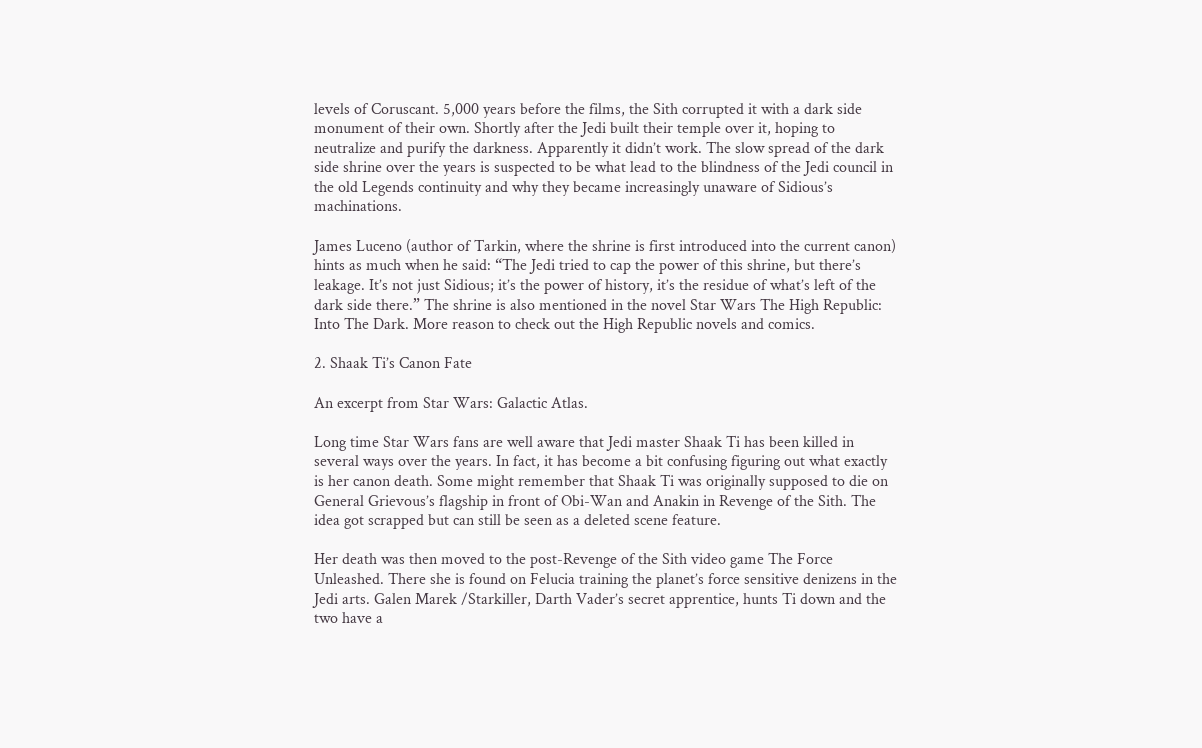levels of Coruscant. 5,000 years before the films, the Sith corrupted it with a dark side monument of their own. Shortly after the Jedi built their temple over it, hoping to neutralize and purify the darkness. Apparently it didn’t work. The slow spread of the dark side shrine over the years is suspected to be what lead to the blindness of the Jedi council in the old Legends continuity and why they became increasingly unaware of Sidious’s machinations.

James Luceno (author of Tarkin, where the shrine is first introduced into the current canon) hints as much when he said: “The Jedi tried to cap the power of this shrine, but there’s leakage. It’s not just Sidious; it’s the power of history, it’s the residue of what’s left of the dark side there.” The shrine is also mentioned in the novel Star Wars The High Republic: Into The Dark. More reason to check out the High Republic novels and comics.

2. Shaak Ti’s Canon Fate

An excerpt from Star Wars: Galactic Atlas.

Long time Star Wars fans are well aware that Jedi master Shaak Ti has been killed in several ways over the years. In fact, it has become a bit confusing figuring out what exactly is her canon death. Some might remember that Shaak Ti was originally supposed to die on General Grievous’s flagship in front of Obi-Wan and Anakin in Revenge of the Sith. The idea got scrapped but can still be seen as a deleted scene feature.

Her death was then moved to the post-Revenge of the Sith video game The Force Unleashed. There she is found on Felucia training the planet’s force sensitive denizens in the Jedi arts. Galen Marek /Starkiller, Darth Vader’s secret apprentice, hunts Ti down and the two have a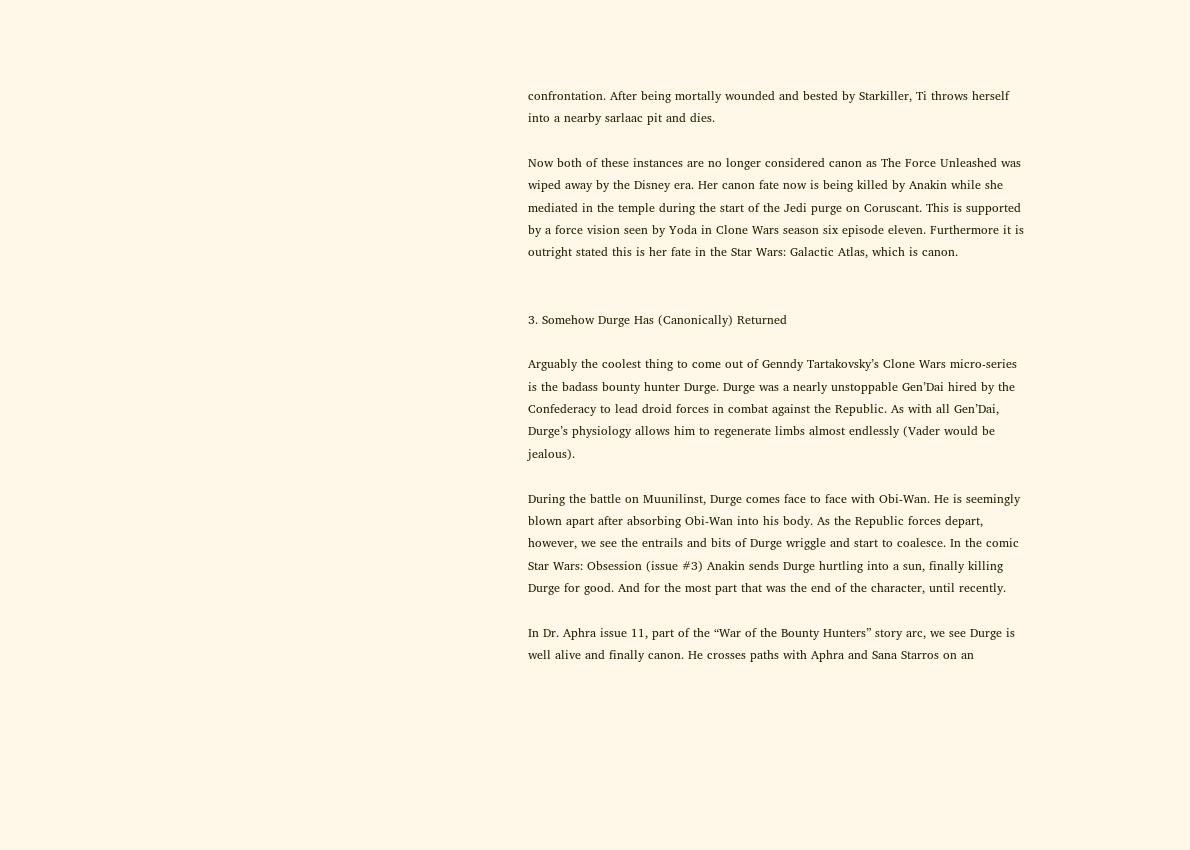confrontation. After being mortally wounded and bested by Starkiller, Ti throws herself into a nearby sarlaac pit and dies.

Now both of these instances are no longer considered canon as The Force Unleashed was wiped away by the Disney era. Her canon fate now is being killed by Anakin while she mediated in the temple during the start of the Jedi purge on Coruscant. This is supported by a force vision seen by Yoda in Clone Wars season six episode eleven. Furthermore it is outright stated this is her fate in the Star Wars: Galactic Atlas, which is canon.


3. Somehow Durge Has (Canonically) Returned

Arguably the coolest thing to come out of Genndy Tartakovsky’s Clone Wars micro-series is the badass bounty hunter Durge. Durge was a nearly unstoppable Gen’Dai hired by the Confederacy to lead droid forces in combat against the Republic. As with all Gen’Dai, Durge’s physiology allows him to regenerate limbs almost endlessly (Vader would be jealous).

During the battle on Muunilinst, Durge comes face to face with Obi-Wan. He is seemingly blown apart after absorbing Obi-Wan into his body. As the Republic forces depart, however, we see the entrails and bits of Durge wriggle and start to coalesce. In the comic Star Wars: Obsession (issue #3) Anakin sends Durge hurtling into a sun, finally killing Durge for good. And for the most part that was the end of the character, until recently.

In Dr. Aphra issue 11, part of the “War of the Bounty Hunters” story arc, we see Durge is well alive and finally canon. He crosses paths with Aphra and Sana Starros on an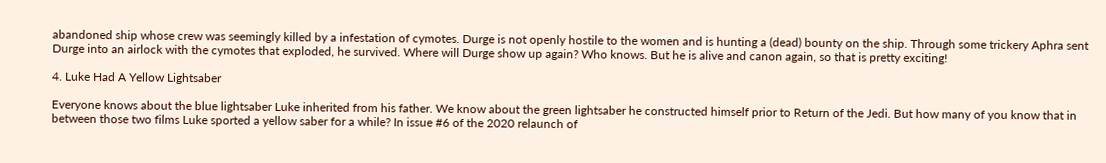abandoned ship whose crew was seemingly killed by a infestation of cymotes. Durge is not openly hostile to the women and is hunting a (dead) bounty on the ship. Through some trickery Aphra sent Durge into an airlock with the cymotes that exploded, he survived. Where will Durge show up again? Who knows. But he is alive and canon again, so that is pretty exciting!

4. Luke Had A Yellow Lightsaber

Everyone knows about the blue lightsaber Luke inherited from his father. We know about the green lightsaber he constructed himself prior to Return of the Jedi. But how many of you know that in between those two films Luke sported a yellow saber for a while? In issue #6 of the 2020 relaunch of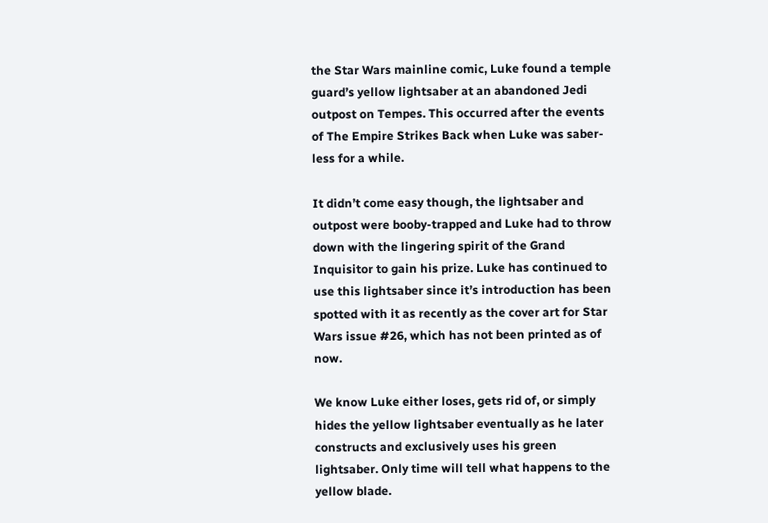the Star Wars mainline comic, Luke found a temple guard’s yellow lightsaber at an abandoned Jedi outpost on Tempes. This occurred after the events of The Empire Strikes Back when Luke was saber-less for a while.

It didn’t come easy though, the lightsaber and outpost were booby-trapped and Luke had to throw down with the lingering spirit of the Grand Inquisitor to gain his prize. Luke has continued to use this lightsaber since it’s introduction has been spotted with it as recently as the cover art for Star Wars issue #26, which has not been printed as of now.

We know Luke either loses, gets rid of, or simply hides the yellow lightsaber eventually as he later constructs and exclusively uses his green lightsaber. Only time will tell what happens to the yellow blade.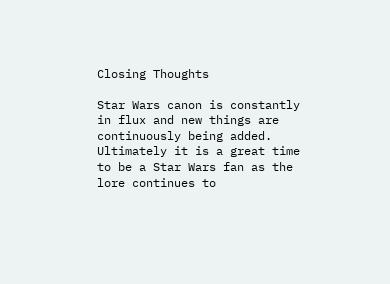Closing Thoughts

Star Wars canon is constantly in flux and new things are continuously being added. Ultimately it is a great time to be a Star Wars fan as the lore continues to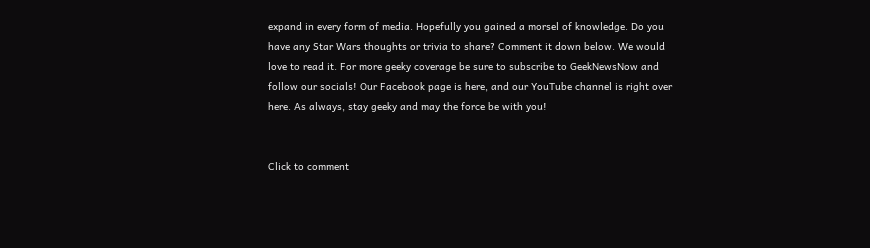expand in every form of media. Hopefully you gained a morsel of knowledge. Do you have any Star Wars thoughts or trivia to share? Comment it down below. We would love to read it. For more geeky coverage be sure to subscribe to GeekNewsNow and follow our socials! Our Facebook page is here, and our YouTube channel is right over here. As always, stay geeky and may the force be with you!


Click to comment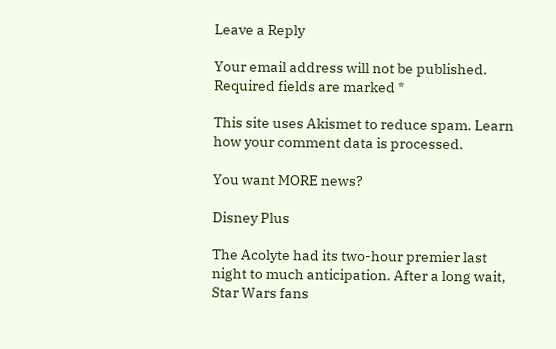Leave a Reply

Your email address will not be published. Required fields are marked *

This site uses Akismet to reduce spam. Learn how your comment data is processed.

You want MORE news?

Disney Plus

The Acolyte had its two-hour premier last night to much anticipation. After a long wait, Star Wars fans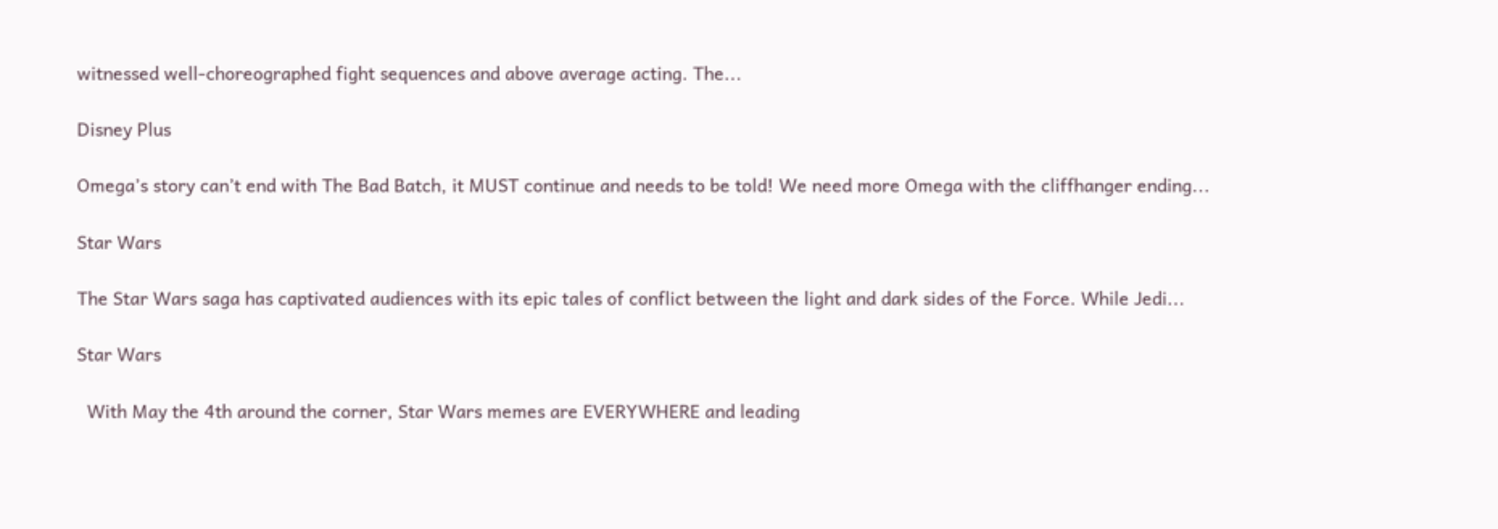witnessed well-choreographed fight sequences and above average acting. The...

Disney Plus

Omega’s story can’t end with The Bad Batch, it MUST continue and needs to be told! We need more Omega with the cliffhanger ending...

Star Wars

The Star Wars saga has captivated audiences with its epic tales of conflict between the light and dark sides of the Force. While Jedi...

Star Wars

  With May the 4th around the corner, Star Wars memes are EVERYWHERE and leading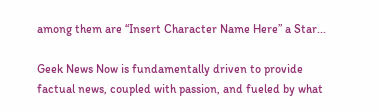among them are “Insert Character Name Here” a Star...

Geek News Now is fundamentally driven to provide factual news, coupled with passion, and fueled by what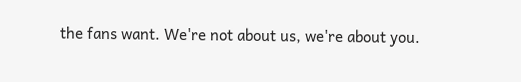the fans want. We're not about us, we're about you.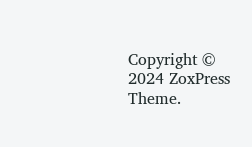Copyright © 2024 ZoxPress Theme.